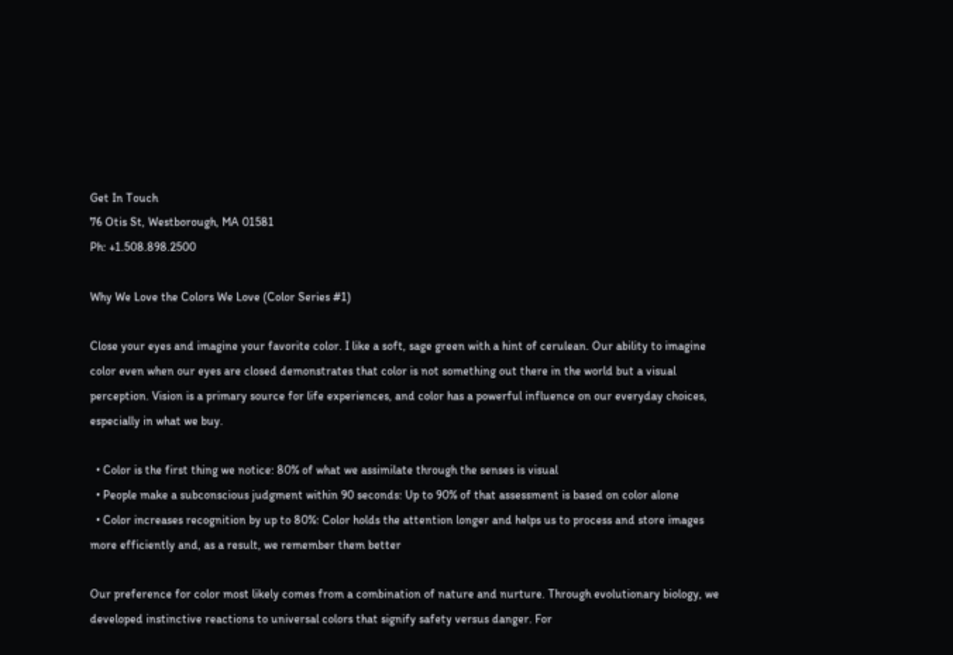Get In Touch
76 Otis St, Westborough, MA 01581
Ph: +1.508.898.2500

Why We Love the Colors We Love (Color Series #1)

Close your eyes and imagine your favorite color. I like a soft, sage green with a hint of cerulean. Our ability to imagine color even when our eyes are closed demonstrates that color is not something out there in the world but a visual perception. Vision is a primary source for life experiences, and color has a powerful influence on our everyday choices, especially in what we buy.

  • Color is the first thing we notice: 80% of what we assimilate through the senses is visual
  • People make a subconscious judgment within 90 seconds: Up to 90% of that assessment is based on color alone
  • Color increases recognition by up to 80%: Color holds the attention longer and helps us to process and store images more efficiently and, as a result, we remember them better

Our preference for color most likely comes from a combination of nature and nurture. Through evolutionary biology, we developed instinctive reactions to universal colors that signify safety versus danger. For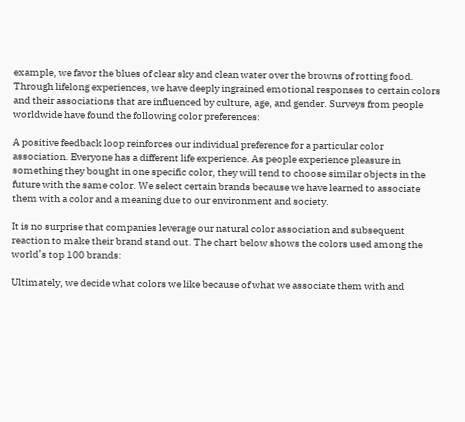example, we favor the blues of clear sky and clean water over the browns of rotting food. Through lifelong experiences, we have deeply ingrained emotional responses to certain colors and their associations that are influenced by culture, age, and gender. Surveys from people worldwide have found the following color preferences:

A positive feedback loop reinforces our individual preference for a particular color association. Everyone has a different life experience. As people experience pleasure in something they bought in one specific color, they will tend to choose similar objects in the future with the same color. We select certain brands because we have learned to associate them with a color and a meaning due to our environment and society.

It is no surprise that companies leverage our natural color association and subsequent reaction to make their brand stand out. The chart below shows the colors used among the world’s top 100 brands:

Ultimately, we decide what colors we like because of what we associate them with and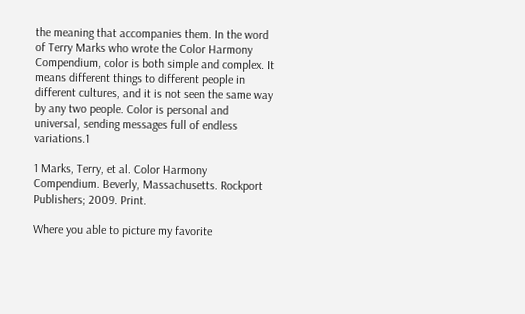the meaning that accompanies them. In the word of Terry Marks who wrote the Color Harmony Compendium, color is both simple and complex. It means different things to different people in different cultures, and it is not seen the same way by any two people. Color is personal and universal, sending messages full of endless variations.1

1 Marks, Terry, et al. Color Harmony Compendium. Beverly, Massachusetts. Rockport Publishers; 2009. Print.

Where you able to picture my favorite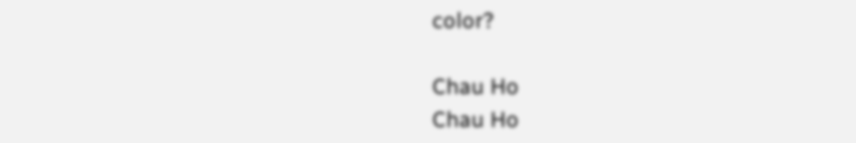color?

Chau Ho
Chau Ho